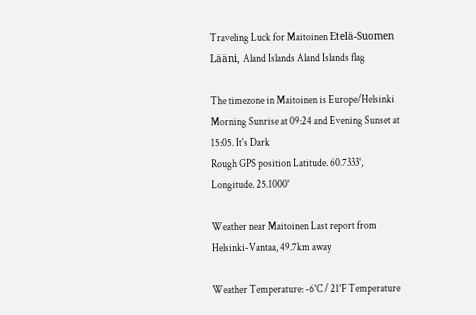Traveling Luck for Maitoinen Etelä-Suomen Lääni, Aland Islands Aland Islands flag

The timezone in Maitoinen is Europe/Helsinki
Morning Sunrise at 09:24 and Evening Sunset at 15:05. It's Dark
Rough GPS position Latitude. 60.7333°, Longitude. 25.1000°

Weather near Maitoinen Last report from Helsinki-Vantaa, 49.7km away

Weather Temperature: -6°C / 21°F Temperature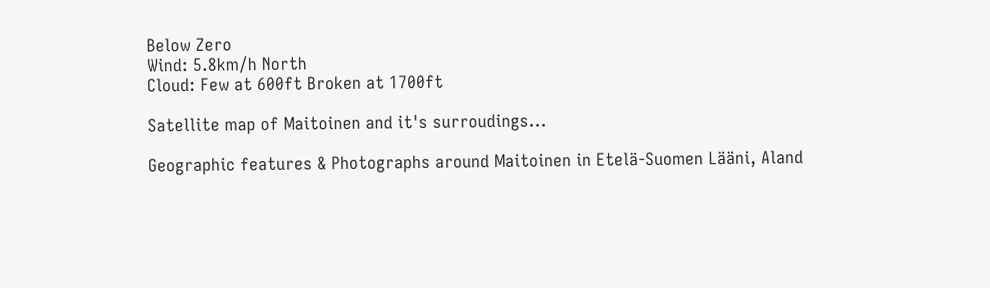Below Zero
Wind: 5.8km/h North
Cloud: Few at 600ft Broken at 1700ft

Satellite map of Maitoinen and it's surroudings...

Geographic features & Photographs around Maitoinen in Etelä-Suomen Lääni, Aland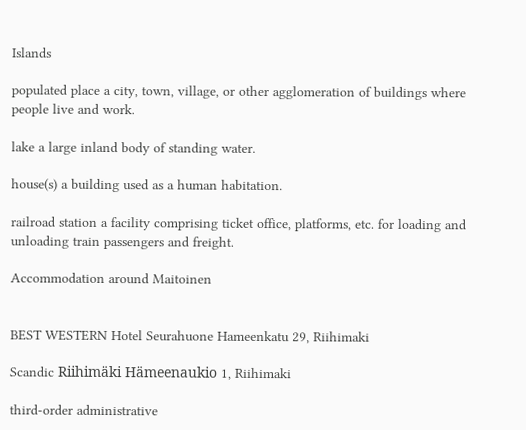Islands

populated place a city, town, village, or other agglomeration of buildings where people live and work.

lake a large inland body of standing water.

house(s) a building used as a human habitation.

railroad station a facility comprising ticket office, platforms, etc. for loading and unloading train passengers and freight.

Accommodation around Maitoinen


BEST WESTERN Hotel Seurahuone Hameenkatu 29, Riihimaki

Scandic Riihimäki Hämeenaukio 1, Riihimaki

third-order administrative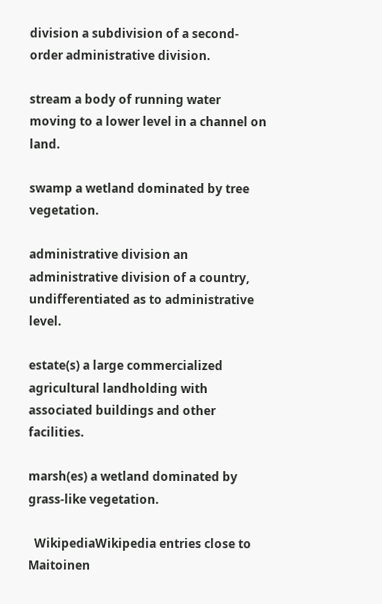division a subdivision of a second-order administrative division.

stream a body of running water moving to a lower level in a channel on land.

swamp a wetland dominated by tree vegetation.

administrative division an administrative division of a country, undifferentiated as to administrative level.

estate(s) a large commercialized agricultural landholding with associated buildings and other facilities.

marsh(es) a wetland dominated by grass-like vegetation.

  WikipediaWikipedia entries close to Maitoinen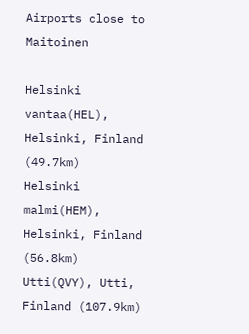Airports close to Maitoinen

Helsinki vantaa(HEL), Helsinki, Finland (49.7km)
Helsinki malmi(HEM), Helsinki, Finland (56.8km)
Utti(QVY), Utti, Finland (107.9km)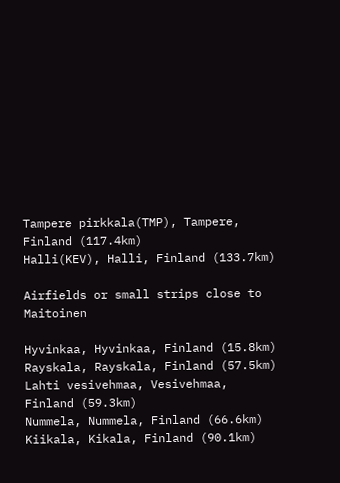Tampere pirkkala(TMP), Tampere, Finland (117.4km)
Halli(KEV), Halli, Finland (133.7km)

Airfields or small strips close to Maitoinen

Hyvinkaa, Hyvinkaa, Finland (15.8km)
Rayskala, Rayskala, Finland (57.5km)
Lahti vesivehmaa, Vesivehmaa, Finland (59.3km)
Nummela, Nummela, Finland (66.6km)
Kiikala, Kikala, Finland (90.1km)